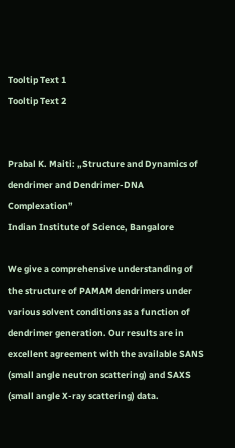Tooltip Text 1
Tooltip Text 2


Prabal K. Maiti: „Structure and Dynamics of dendrimer and Dendrimer-DNA Complexation”
Indian Institute of Science, Bangalore

We give a comprehensive understanding of the structure of PAMAM dendrimers under various solvent conditions as a function of dendrimer generation. Our results are in excellent agreement with the available SANS (small angle neutron scattering) and SAXS (small angle X-ray scattering) data.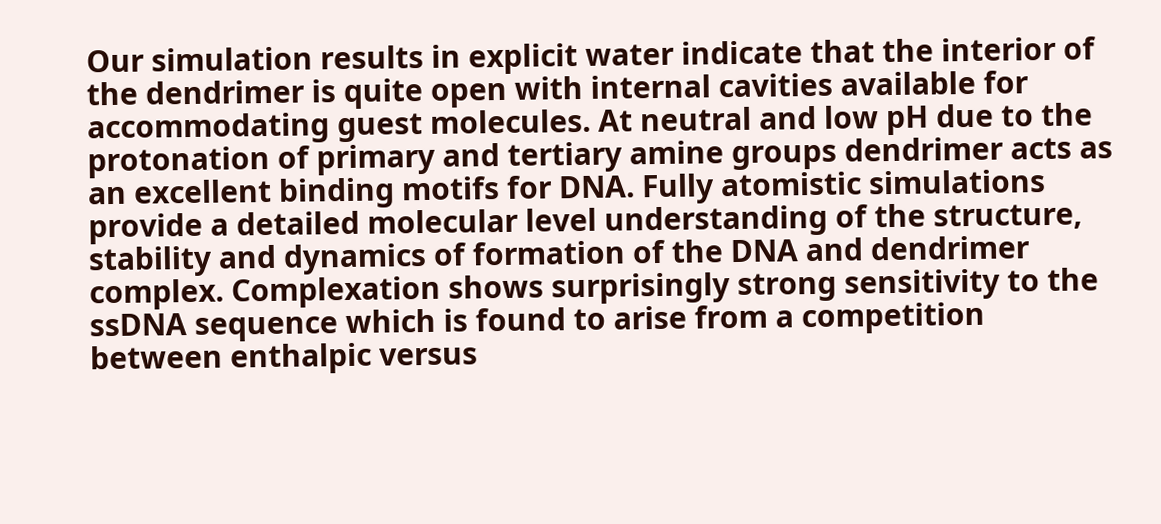Our simulation results in explicit water indicate that the interior of the dendrimer is quite open with internal cavities available for accommodating guest molecules. At neutral and low pH due to the protonation of primary and tertiary amine groups dendrimer acts as an excellent binding motifs for DNA. Fully atomistic simulations provide a detailed molecular level understanding of the structure, stability and dynamics of formation of the DNA and dendrimer complex. Complexation shows surprisingly strong sensitivity to the ssDNA sequence which is found to arise from a competition between enthalpic versus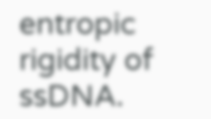entropic rigidity of ssDNA.